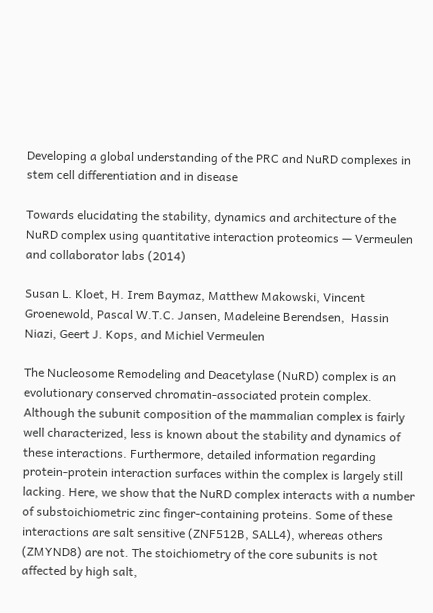Developing a global understanding of the PRC and NuRD complexes in stem cell differentiation and in disease

Towards elucidating the stability, dynamics and architecture of the NuRD complex using quantitative interaction proteomics — Vermeulen and collaborator labs (2014)

Susan L. Kloet, H. Irem Baymaz, Matthew Makowski, Vincent Groenewold, Pascal W.T.C. Jansen, Madeleine Berendsen,  Hassin Niazi, Geert J. Kops, and Michiel Vermeulen

The Nucleosome Remodeling and Deacetylase (NuRD) complex is an evolutionary conserved chromatin-associated protein complex. Although the subunit composition of the mammalian complex is fairly well characterized, less is known about the stability and dynamics of these interactions. Furthermore, detailed information regarding protein-protein interaction surfaces within the complex is largely still lacking. Here, we show that the NuRD complex interacts with a number of substoichiometric zinc finger-containing proteins. Some of these interactions are salt sensitive (ZNF512B, SALL4), whereas others (ZMYND8) are not. The stoichiometry of the core subunits is not affected by high salt,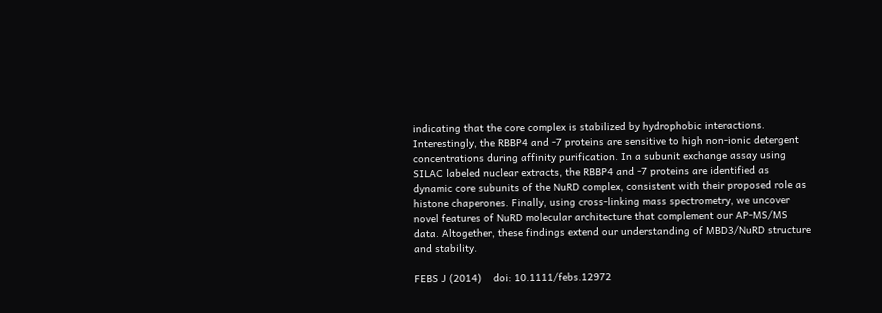indicating that the core complex is stabilized by hydrophobic interactions. Interestingly, the RBBP4 and -7 proteins are sensitive to high non-ionic detergent concentrations during affinity purification. In a subunit exchange assay using SILAC labeled nuclear extracts, the RBBP4 and -7 proteins are identified as dynamic core subunits of the NuRD complex, consistent with their proposed role as histone chaperones. Finally, using cross-linking mass spectrometry, we uncover novel features of NuRD molecular architecture that complement our AP-MS/MS data. Altogether, these findings extend our understanding of MBD3/NuRD structure and stability.

FEBS J (2014)    doi: 10.1111/febs.12972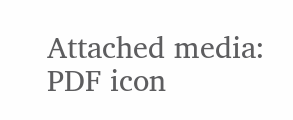Attached media:
PDF icon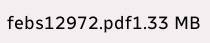febs12972.pdf1.33 MB